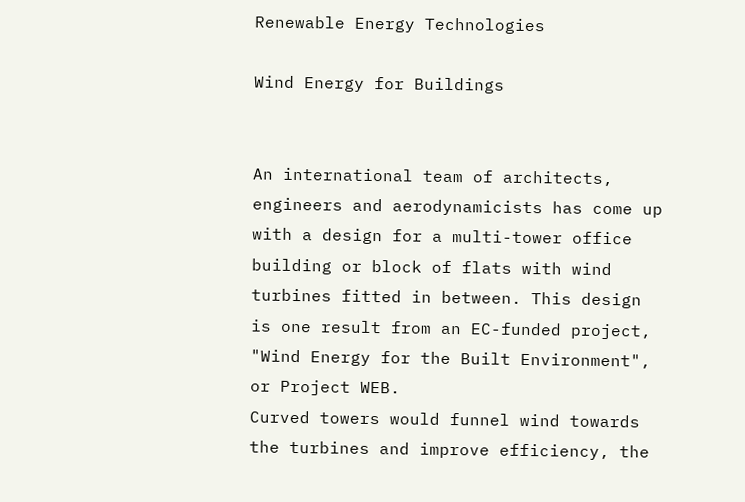Renewable Energy Technologies

Wind Energy for Buildings


An international team of architects, engineers and aerodynamicists has come up with a design for a multi-tower office building or block of flats with wind turbines fitted in between. This design is one result from an EC-funded project, "Wind Energy for the Built Environment", or Project WEB.
Curved towers would funnel wind towards the turbines and improve efficiency, the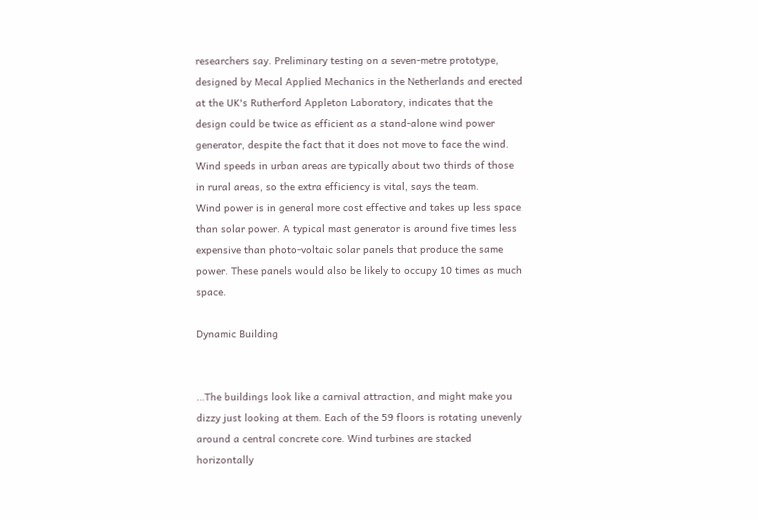researchers say. Preliminary testing on a seven-metre prototype, designed by Mecal Applied Mechanics in the Netherlands and erected at the UK's Rutherford Appleton Laboratory, indicates that the design could be twice as efficient as a stand-alone wind power generator, despite the fact that it does not move to face the wind. Wind speeds in urban areas are typically about two thirds of those in rural areas, so the extra efficiency is vital, says the team.
Wind power is in general more cost effective and takes up less space than solar power. A typical mast generator is around five times less expensive than photo-voltaic solar panels that produce the same power. These panels would also be likely to occupy 10 times as much space.

Dynamic Building


…The buildings look like a carnival attraction, and might make you dizzy just looking at them. Each of the 59 floors is rotating unevenly around a central concrete core. Wind turbines are stacked horizontally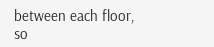between each floor, so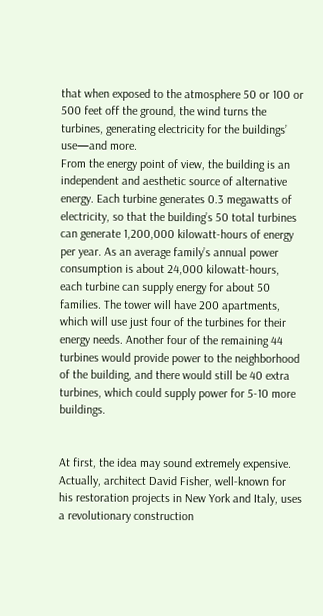that when exposed to the atmosphere 50 or 100 or 500 feet off the ground, the wind turns the turbines, generating electricity for the buildings’ use—and more.
From the energy point of view, the building is an independent and aesthetic source of alternative energy. Each turbine generates 0.3 megawatts of electricity, so that the building’s 50 total turbines can generate 1,200,000 kilowatt-hours of energy per year. As an average family’s annual power consumption is about 24,000 kilowatt-hours, each turbine can supply energy for about 50 families. The tower will have 200 apartments, which will use just four of the turbines for their energy needs. Another four of the remaining 44 turbines would provide power to the neighborhood of the building, and there would still be 40 extra turbines, which could supply power for 5-10 more buildings.


At first, the idea may sound extremely expensive. Actually, architect David Fisher, well-known for his restoration projects in New York and Italy, uses a revolutionary construction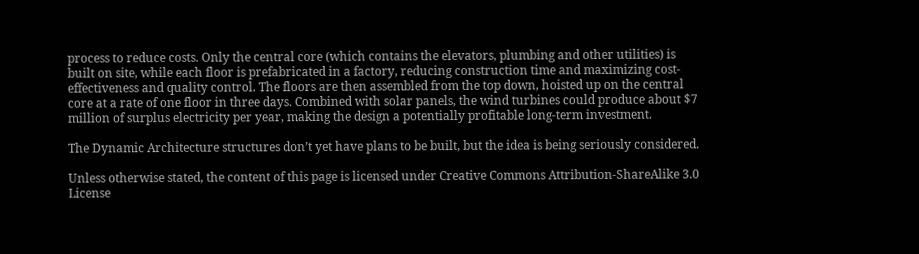process to reduce costs. Only the central core (which contains the elevators, plumbing and other utilities) is built on site, while each floor is prefabricated in a factory, reducing construction time and maximizing cost-effectiveness and quality control. The floors are then assembled from the top down, hoisted up on the central core at a rate of one floor in three days. Combined with solar panels, the wind turbines could produce about $7 million of surplus electricity per year, making the design a potentially profitable long-term investment.

The Dynamic Architecture structures don’t yet have plans to be built, but the idea is being seriously considered.

Unless otherwise stated, the content of this page is licensed under Creative Commons Attribution-ShareAlike 3.0 License